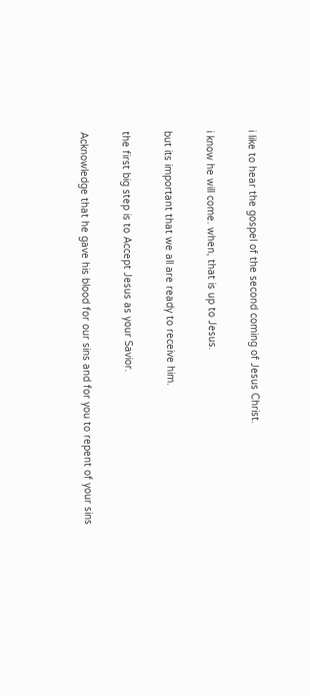i like to hear the gospel of the second coming of Jesus Christ.

i know he will come. when, that is up to Jesus.

but its important that we all are ready to receive him.

the first big step is to Accept Jesus as your Savior.

Acknowledge that he gave his blood for our sins and for you to repent of your sins